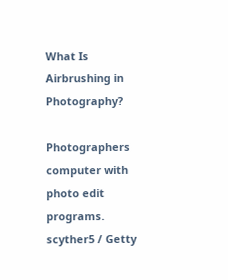What Is Airbrushing in Photography?

Photographers computer with photo edit programs.
scyther5 / Getty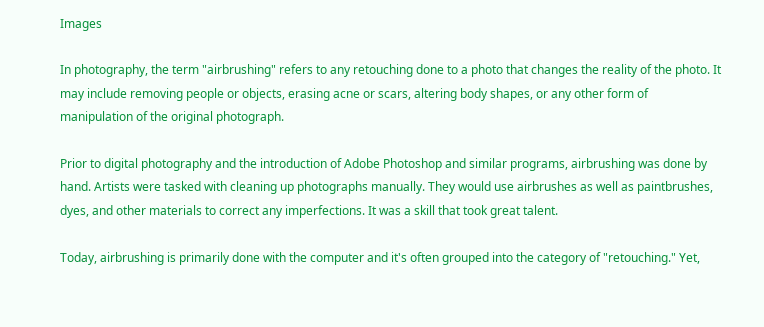Images

In photography, the term "airbrushing" refers to any retouching done to a photo that changes the reality of the photo. It may include removing people or objects, erasing acne or scars, altering body shapes, or any other form of manipulation of the original photograph.

Prior to digital photography and the introduction of Adobe Photoshop and similar programs, airbrushing was done by hand. Artists were tasked with cleaning up photographs manually. They would use airbrushes as well as paintbrushes, dyes, and other materials to correct any imperfections. It was a skill that took great talent.

Today, airbrushing is primarily done with the computer and it's often grouped into the category of "retouching." Yet,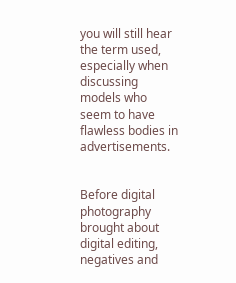you will still hear the term used, especially when discussing models who seem to have flawless bodies in advertisements.


Before digital photography brought about digital editing, negatives and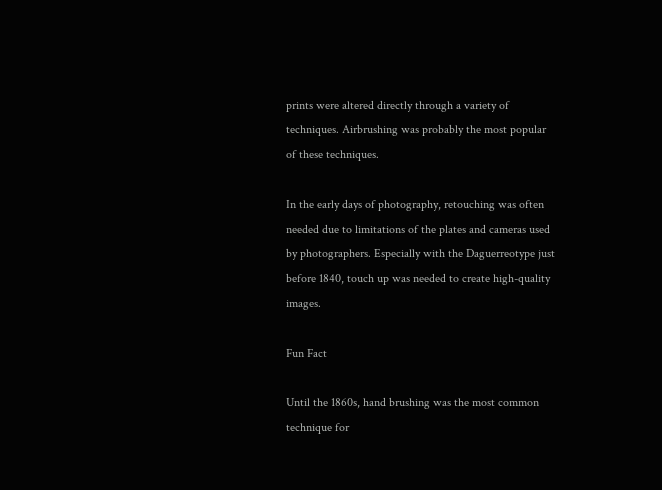prints were altered directly through a variety of techniques. Airbrushing was probably the most popular of these techniques.

In the early days of photography, retouching was often needed due to limitations of the plates and cameras used by photographers. Especially with the Daguerreotype just before 1840, touch up was needed to create high-quality images.

Fun Fact

Until the 1860s, hand brushing was the most common technique for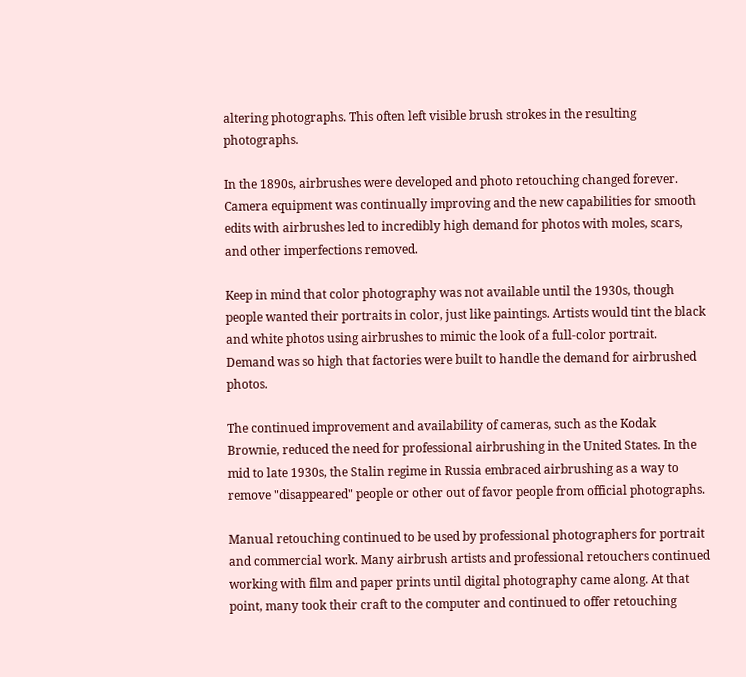altering photographs. This often left visible brush strokes in the resulting photographs.

In the 1890s, airbrushes were developed and photo retouching changed forever. Camera equipment was continually improving and the new capabilities for smooth edits with airbrushes led to incredibly high demand for photos with moles, scars, and other imperfections removed.

Keep in mind that color photography was not available until the 1930s, though people wanted their portraits in color, just like paintings. Artists would tint the black and white photos using airbrushes to mimic the look of a full-color portrait. Demand was so high that factories were built to handle the demand for airbrushed photos.

The continued improvement and availability of cameras, such as the Kodak Brownie, reduced the need for professional airbrushing in the United States. In the mid to late 1930s, the Stalin regime in Russia embraced airbrushing as a way to remove "disappeared" people or other out of favor people from official photographs.

Manual retouching continued to be used by professional photographers for portrait and commercial work. Many airbrush artists and professional retouchers continued working with film and paper prints until digital photography came along. At that point, many took their craft to the computer and continued to offer retouching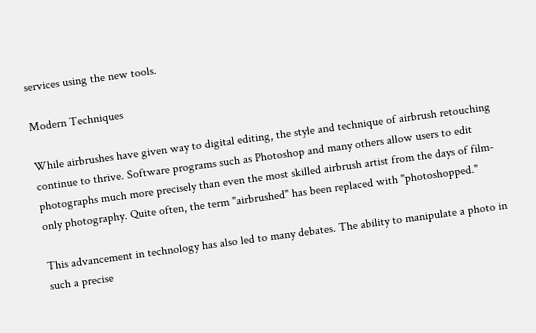services using the new tools.

Modern Techniques

While airbrushes have given way to digital editing, the style and technique of airbrush retouching continue to thrive. Software programs such as Photoshop and many others allow users to edit photographs much more precisely than even the most skilled airbrush artist from the days of film-only photography. Quite often, the term "airbrushed" has been replaced with "photoshopped."

This advancement in technology has also led to many debates. The ability to manipulate a photo in such a precise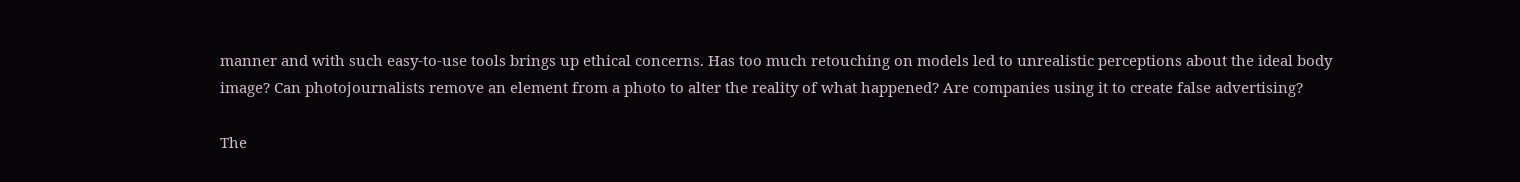manner and with such easy-to-use tools brings up ethical concerns. Has too much retouching on models led to unrealistic perceptions about the ideal body image? Can photojournalists remove an element from a photo to alter the reality of what happened? Are companies using it to create false advertising?

The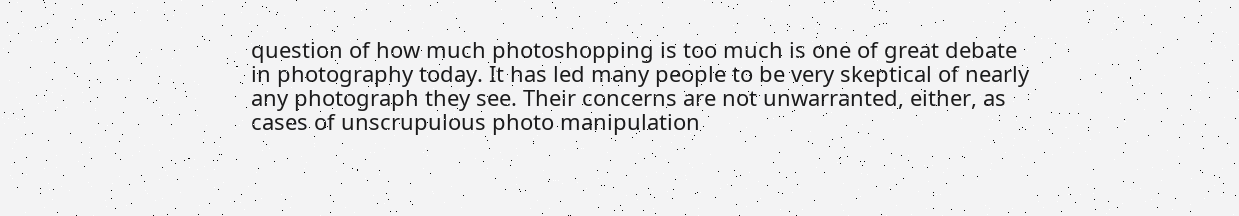question of how much photoshopping is too much is one of great debate in photography today. It has led many people to be very skeptical of nearly any photograph they see. Their concerns are not unwarranted, either, as cases of unscrupulous photo manipulation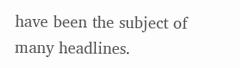have been the subject of many headlines.